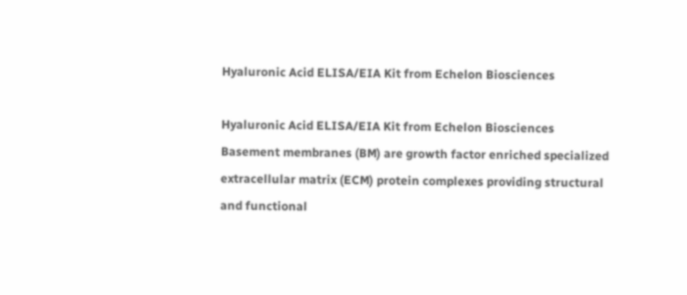Hyaluronic Acid ELISA/EIA Kit from Echelon Biosciences

Hyaluronic Acid ELISA/EIA Kit from Echelon Biosciences
Basement membranes (BM) are growth factor enriched specialized extracellular matrix (ECM) protein complexes providing structural and functional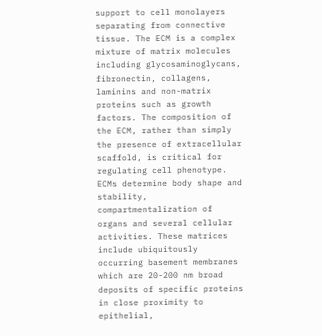support to cell monolayers separating from connective tissue. The ECM is a complex mixture of matrix molecules including glycosaminoglycans, fibronectin, collagens, laminins and non-matrix proteins such as growth factors. The composition of the ECM, rather than simply the presence of extracellular scaffold, is critical for regulating cell phenotype. ECMs determine body shape and stability, compartmentalization of organs and several cellular activities. These matrices include ubiquitously occurring basement membranes which are 20-200 nm broad deposits of specific proteins in close proximity to epithelial,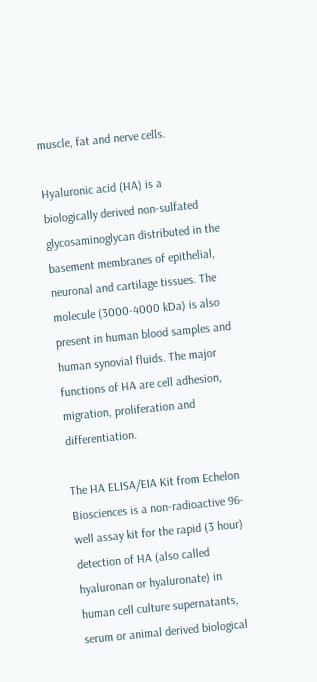muscle, fat and nerve cells.

Hyaluronic acid (HA) is a biologically derived non-sulfated glycosaminoglycan distributed in the basement membranes of epithelial, neuronal and cartilage tissues. The molecule (3000-4000 kDa) is also present in human blood samples and human synovial fluids. The major functions of HA are cell adhesion, migration, proliferation and differentiation.

The HA ELISA/EIA Kit from Echelon Biosciences is a non-radioactive 96-well assay kit for the rapid (3 hour) detection of HA (also called hyaluronan or hyaluronate) in human cell culture supernatants, serum or animal derived biological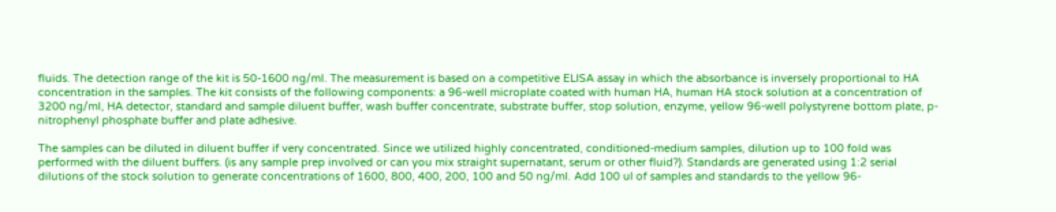fluids. The detection range of the kit is 50-1600 ng/ml. The measurement is based on a competitive ELISA assay in which the absorbance is inversely proportional to HA concentration in the samples. The kit consists of the following components: a 96-well microplate coated with human HA, human HA stock solution at a concentration of 3200 ng/ml, HA detector, standard and sample diluent buffer, wash buffer concentrate, substrate buffer, stop solution, enzyme, yellow 96-well polystyrene bottom plate, p-nitrophenyl phosphate buffer and plate adhesive.

The samples can be diluted in diluent buffer if very concentrated. Since we utilized highly concentrated, conditioned-medium samples, dilution up to 100 fold was performed with the diluent buffers. (is any sample prep involved or can you mix straight supernatant, serum or other fluid?). Standards are generated using 1:2 serial dilutions of the stock solution to generate concentrations of 1600, 800, 400, 200, 100 and 50 ng/ml. Add 100 ul of samples and standards to the yellow 96-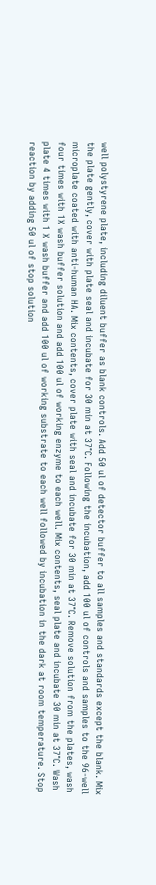well polystyrene plate, including diluent buffer as blank controls. Add 50 ul of detector buffer to all samples and standards except the blank. Mix the plate gently, cover with plate seal and incubate for 30 min at 37°C. Following the incubation, add 100 ul of controls and samples to the 96-well microplate coated with anti-human HA. Mix contents, cover plate with seal and incubate for 30 min at 37°C. Remove solution from the plates, wash four times with 1X wash buffer solution and add 100 ul of working enzyme to each well. Mix contents, seal plate and incubate 30 min at 37°C. Wash plate 4 times with 1 X wash buffer and add 100 ul of working substrate to each well followed by incubation in the dark at room temperature. Stop reaction by adding 50 ul of stop solution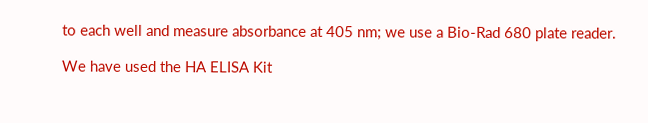to each well and measure absorbance at 405 nm; we use a Bio-Rad 680 plate reader.

We have used the HA ELISA Kit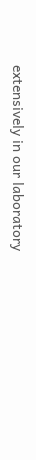extensively in our laboratory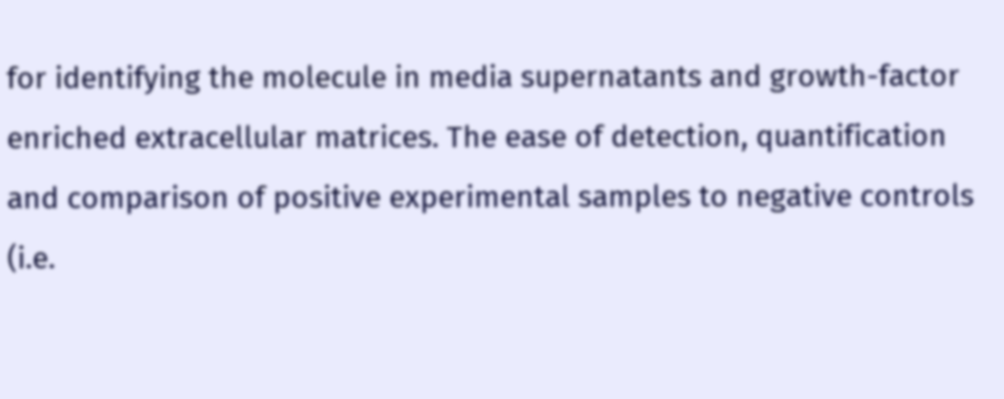for identifying the molecule in media supernatants and growth-factor enriched extracellular matrices. The ease of detection, quantification and comparison of positive experimental samples to negative controls (i.e.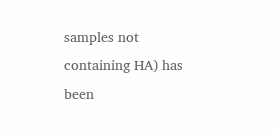samples not containing HA) has been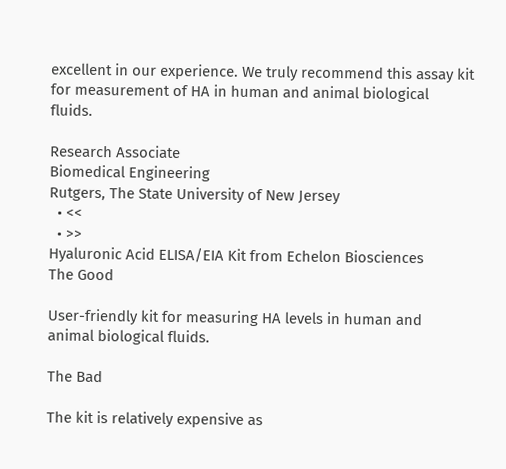excellent in our experience. We truly recommend this assay kit for measurement of HA in human and animal biological fluids.

Research Associate
Biomedical Engineering
Rutgers, The State University of New Jersey
  • <<
  • >>
Hyaluronic Acid ELISA/EIA Kit from Echelon Biosciences
The Good

User-friendly kit for measuring HA levels in human and animal biological fluids.

The Bad

The kit is relatively expensive as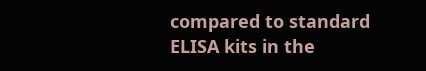compared to standard ELISA kits in the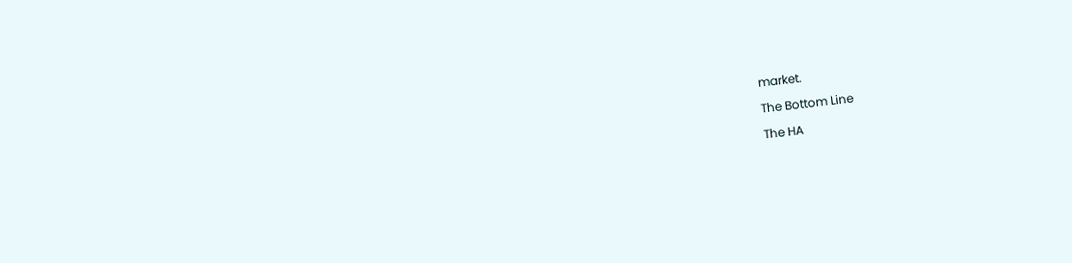market.

The Bottom Line

The HA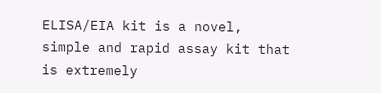ELISA/EIA kit is a novel, simple and rapid assay kit that is extremely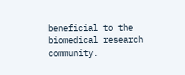beneficial to the biomedical research community.